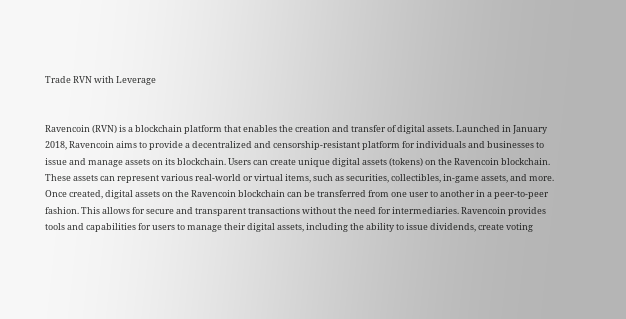Trade RVN with Leverage


Ravencoin (RVN) is a blockchain platform that enables the creation and transfer of digital assets. Launched in January 2018, Ravencoin aims to provide a decentralized and censorship-resistant platform for individuals and businesses to issue and manage assets on its blockchain. Users can create unique digital assets (tokens) on the Ravencoin blockchain. These assets can represent various real-world or virtual items, such as securities, collectibles, in-game assets, and more. Once created, digital assets on the Ravencoin blockchain can be transferred from one user to another in a peer-to-peer fashion. This allows for secure and transparent transactions without the need for intermediaries. Ravencoin provides tools and capabilities for users to manage their digital assets, including the ability to issue dividends, create voting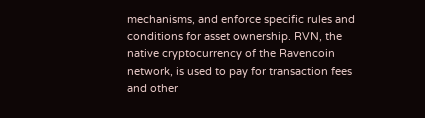mechanisms, and enforce specific rules and conditions for asset ownership. RVN, the native cryptocurrency of the Ravencoin network, is used to pay for transaction fees and other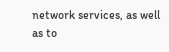network services, as well as to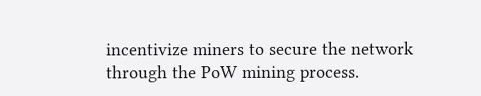incentivize miners to secure the network through the PoW mining process.